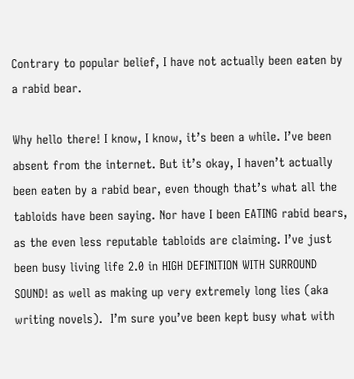Contrary to popular belief, I have not actually been eaten by a rabid bear.

Why hello there! I know, I know, it’s been a while. I’ve been absent from the internet. But it’s okay, I haven’t actually been eaten by a rabid bear, even though that’s what all the tabloids have been saying. Nor have I been EATING rabid bears, as the even less reputable tabloids are claiming. I’ve just been busy living life 2.0 in HIGH DEFINITION WITH SURROUND SOUND! as well as making up very extremely long lies (aka writing novels).  I’m sure you’ve been kept busy what with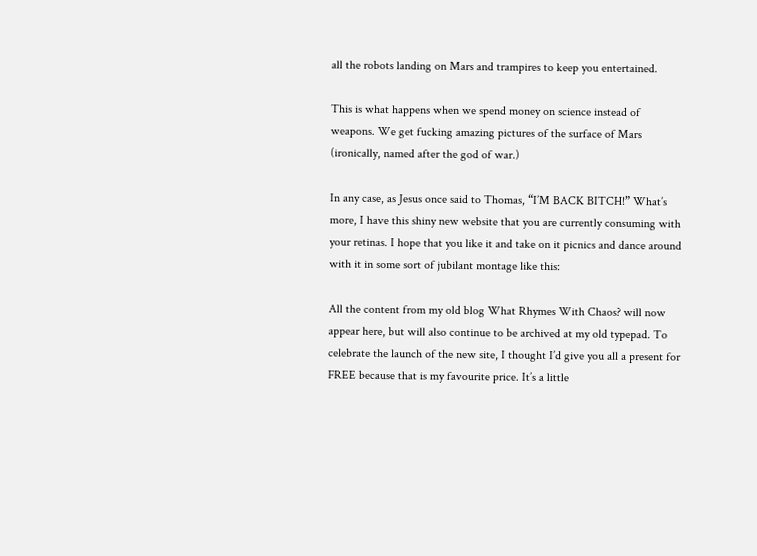all the robots landing on Mars and trampires to keep you entertained.

This is what happens when we spend money on science instead of weapons. We get fucking amazing pictures of the surface of Mars (ironically, named after the god of war.)

In any case, as Jesus once said to Thomas, “I’M BACK BITCH!” What’s more, I have this shiny new website that you are currently consuming with your retinas. I hope that you like it and take on it picnics and dance around with it in some sort of jubilant montage like this:

All the content from my old blog What Rhymes With Chaos? will now appear here, but will also continue to be archived at my old typepad. To celebrate the launch of the new site, I thought I’d give you all a present for FREE because that is my favourite price. It’s a little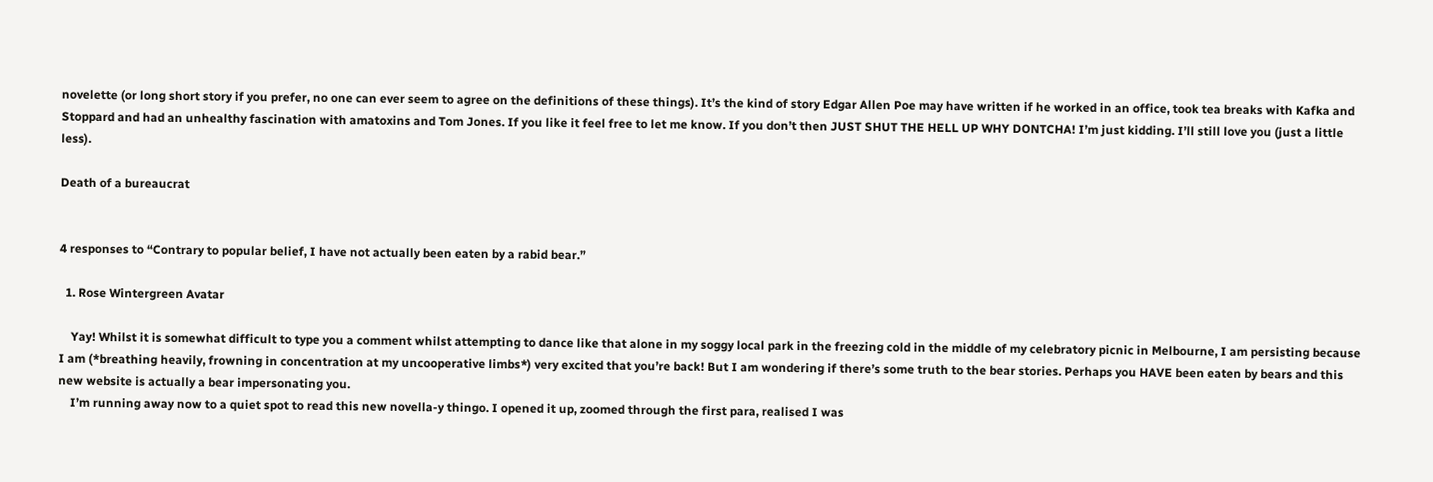novelette (or long short story if you prefer, no one can ever seem to agree on the definitions of these things). It’s the kind of story Edgar Allen Poe may have written if he worked in an office, took tea breaks with Kafka and Stoppard and had an unhealthy fascination with amatoxins and Tom Jones. If you like it feel free to let me know. If you don’t then JUST SHUT THE HELL UP WHY DONTCHA! I’m just kidding. I’ll still love you (just a little less).

Death of a bureaucrat


4 responses to “Contrary to popular belief, I have not actually been eaten by a rabid bear.”

  1. Rose Wintergreen Avatar

    Yay! Whilst it is somewhat difficult to type you a comment whilst attempting to dance like that alone in my soggy local park in the freezing cold in the middle of my celebratory picnic in Melbourne, I am persisting because I am (*breathing heavily, frowning in concentration at my uncooperative limbs*) very excited that you’re back! But I am wondering if there’s some truth to the bear stories. Perhaps you HAVE been eaten by bears and this new website is actually a bear impersonating you.
    I’m running away now to a quiet spot to read this new novella-y thingo. I opened it up, zoomed through the first para, realised I was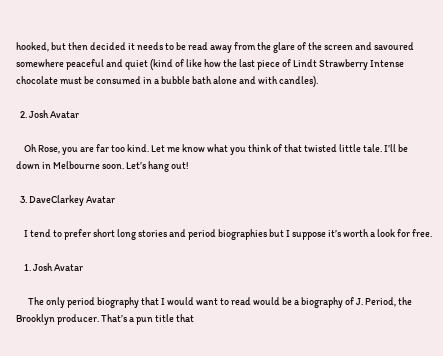hooked, but then decided it needs to be read away from the glare of the screen and savoured somewhere peaceful and quiet (kind of like how the last piece of Lindt Strawberry Intense chocolate must be consumed in a bubble bath alone and with candles).

  2. Josh Avatar

    Oh Rose, you are far too kind. Let me know what you think of that twisted little tale. I’ll be down in Melbourne soon. Let’s hang out!

  3. DaveClarkey Avatar

    I tend to prefer short long stories and period biographies but I suppose it’s worth a look for free.

    1. Josh Avatar

      The only period biography that I would want to read would be a biography of J. Period, the Brooklyn producer. That’s a pun title that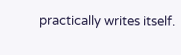practically writes itself.